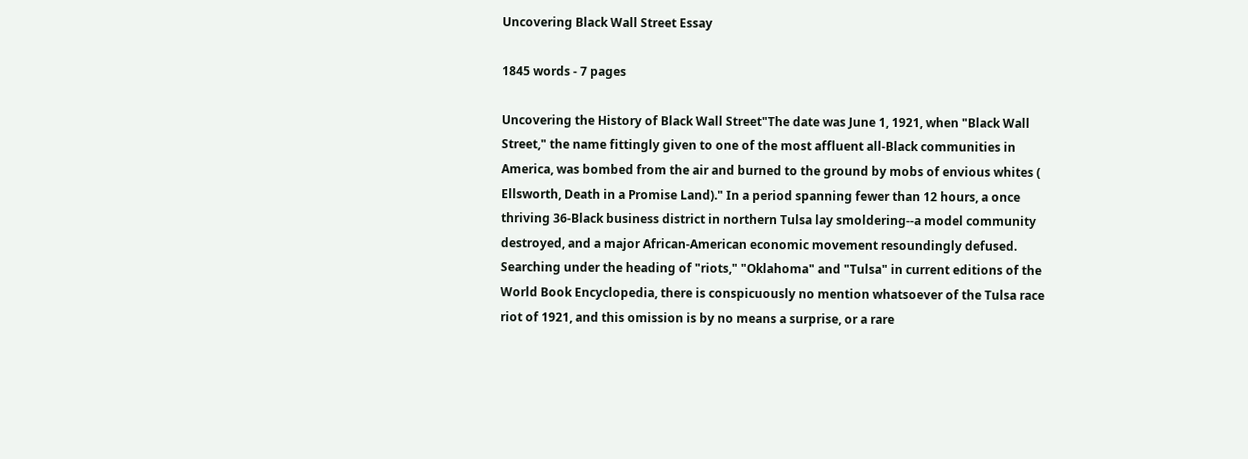Uncovering Black Wall Street Essay

1845 words - 7 pages

Uncovering the History of Black Wall Street"The date was June 1, 1921, when "Black Wall Street," the name fittingly given to one of the most affluent all-Black communities in America, was bombed from the air and burned to the ground by mobs of envious whites ( Ellsworth, Death in a Promise Land)." In a period spanning fewer than 12 hours, a once thriving 36-Black business district in northern Tulsa lay smoldering--a model community destroyed, and a major African-American economic movement resoundingly defused. Searching under the heading of "riots," "Oklahoma" and "Tulsa" in current editions of the World Book Encyclopedia, there is conspicuously no mention whatsoever of the Tulsa race riot of 1921, and this omission is by no means a surprise, or a rare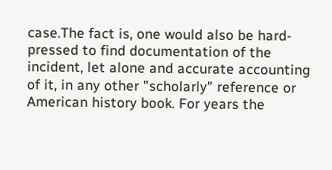case.The fact is, one would also be hard-pressed to find documentation of the incident, let alone and accurate accounting of it, in any other "scholarly" reference or American history book. For years the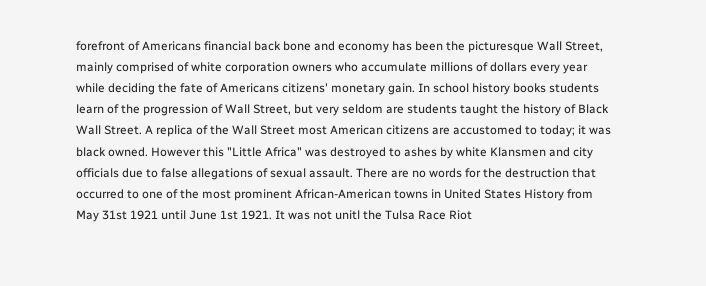forefront of Americans financial back bone and economy has been the picturesque Wall Street, mainly comprised of white corporation owners who accumulate millions of dollars every year while deciding the fate of Americans citizens' monetary gain. In school history books students learn of the progression of Wall Street, but very seldom are students taught the history of Black Wall Street. A replica of the Wall Street most American citizens are accustomed to today; it was black owned. However this "Little Africa" was destroyed to ashes by white Klansmen and city officials due to false allegations of sexual assault. There are no words for the destruction that occurred to one of the most prominent African-American towns in United States History from May 31st 1921 until June 1st 1921. It was not unitl the Tulsa Race Riot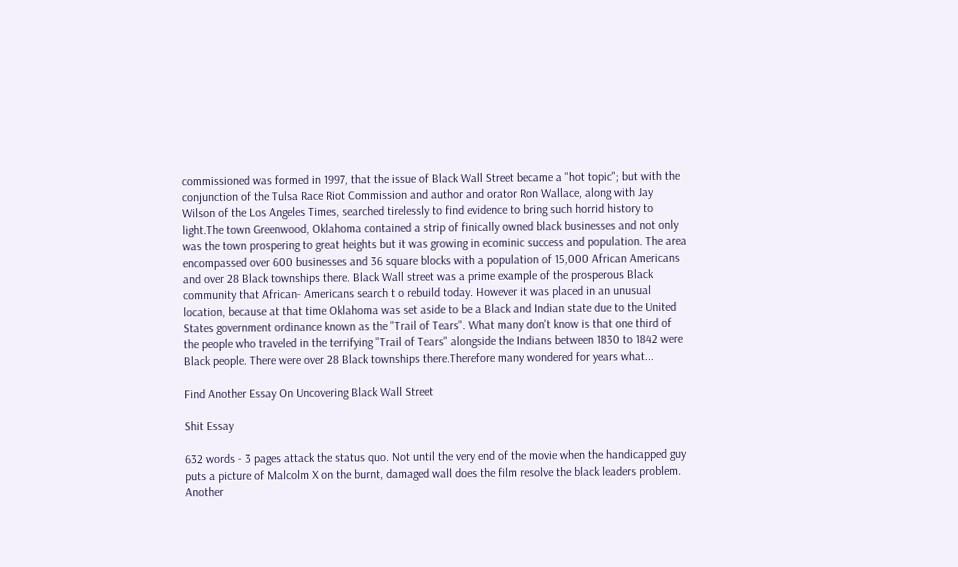commissioned was formed in 1997, that the issue of Black Wall Street became a "hot topic"; but with the conjunction of the Tulsa Race Riot Commission and author and orator Ron Wallace, along with Jay Wilson of the Los Angeles Times, searched tirelessly to find evidence to bring such horrid history to light.The town Greenwood, Oklahoma contained a strip of finically owned black businesses and not only was the town prospering to great heights but it was growing in ecominic success and population. The area encompassed over 600 businesses and 36 square blocks with a population of 15,000 African Americans and over 28 Black townships there. Black Wall street was a prime example of the prosperous Black community that African- Americans search t o rebuild today. However it was placed in an unusual location, because at that time Oklahoma was set aside to be a Black and Indian state due to the United States government ordinance known as the "Trail of Tears". What many don't know is that one third of the people who traveled in the terrifying "Trail of Tears" alongside the Indians between 1830 to 1842 were Black people. There were over 28 Black townships there.Therefore many wondered for years what...

Find Another Essay On Uncovering Black Wall Street

Shit Essay

632 words - 3 pages attack the status quo. Not until the very end of the movie when the handicapped guy puts a picture of Malcolm X on the burnt, damaged wall does the film resolve the black leaders problem. Another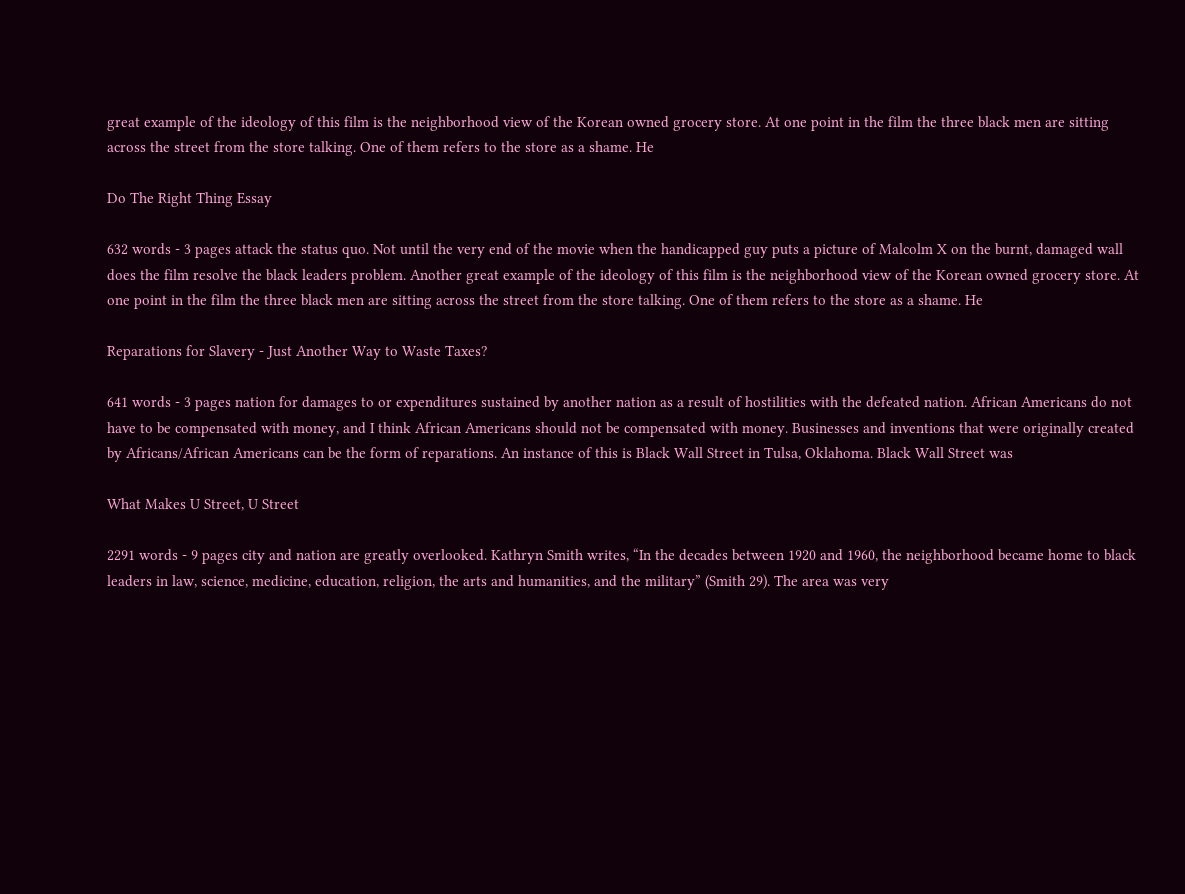great example of the ideology of this film is the neighborhood view of the Korean owned grocery store. At one point in the film the three black men are sitting across the street from the store talking. One of them refers to the store as a shame. He

Do The Right Thing Essay

632 words - 3 pages attack the status quo. Not until the very end of the movie when the handicapped guy puts a picture of Malcolm X on the burnt, damaged wall does the film resolve the black leaders problem. Another great example of the ideology of this film is the neighborhood view of the Korean owned grocery store. At one point in the film the three black men are sitting across the street from the store talking. One of them refers to the store as a shame. He

Reparations for Slavery - Just Another Way to Waste Taxes?

641 words - 3 pages nation for damages to or expenditures sustained by another nation as a result of hostilities with the defeated nation. African Americans do not have to be compensated with money, and I think African Americans should not be compensated with money. Businesses and inventions that were originally created by Africans/African Americans can be the form of reparations. An instance of this is Black Wall Street in Tulsa, Oklahoma. Black Wall Street was

What Makes U Street, U Street

2291 words - 9 pages city and nation are greatly overlooked. Kathryn Smith writes, “In the decades between 1920 and 1960, the neighborhood became home to black leaders in law, science, medicine, education, religion, the arts and humanities, and the military” (Smith 29). The area was very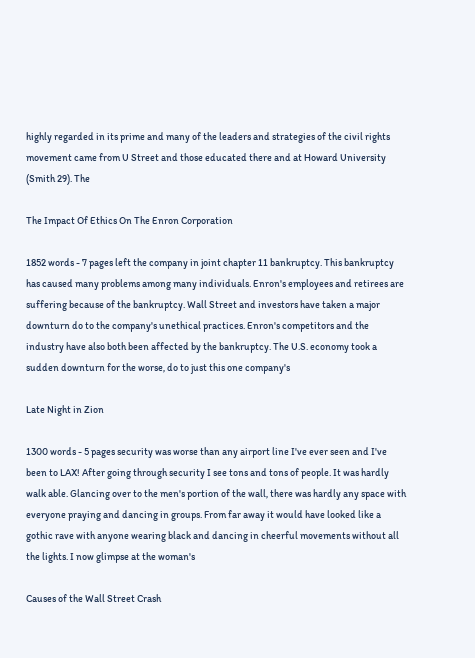highly regarded in its prime and many of the leaders and strategies of the civil rights movement came from U Street and those educated there and at Howard University (Smith 29). The

The Impact Of Ethics On The Enron Corporation

1852 words - 7 pages left the company in joint chapter 11 bankruptcy. This bankruptcy has caused many problems among many individuals. Enron's employees and retirees are suffering because of the bankruptcy. Wall Street and investors have taken a major downturn do to the company's unethical practices. Enron's competitors and the industry have also both been affected by the bankruptcy. The U.S. economy took a sudden downturn for the worse, do to just this one company's

Late Night in Zion

1300 words - 5 pages security was worse than any airport line I've ever seen and I've been to LAX! After going through security I see tons and tons of people. It was hardly walk able. Glancing over to the men's portion of the wall, there was hardly any space with everyone praying and dancing in groups. From far away it would have looked like a gothic rave with anyone wearing black and dancing in cheerful movements without all the lights. I now glimpse at the woman's

Causes of the Wall Street Crash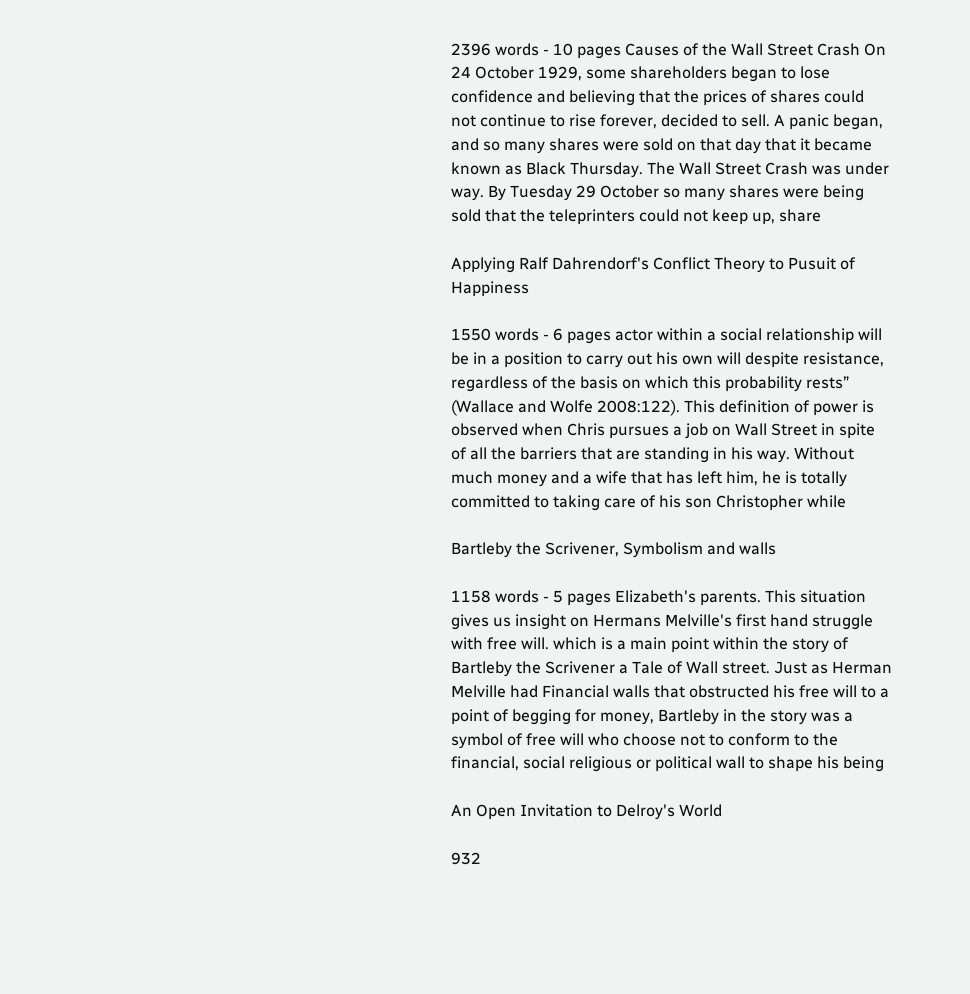2396 words - 10 pages Causes of the Wall Street Crash On 24 October 1929, some shareholders began to lose confidence and believing that the prices of shares could not continue to rise forever, decided to sell. A panic began, and so many shares were sold on that day that it became known as Black Thursday. The Wall Street Crash was under way. By Tuesday 29 October so many shares were being sold that the teleprinters could not keep up, share

Applying Ralf Dahrendorf's Conflict Theory to Pusuit of Happiness

1550 words - 6 pages actor within a social relationship will be in a position to carry out his own will despite resistance, regardless of the basis on which this probability rests” (Wallace and Wolfe 2008:122). This definition of power is observed when Chris pursues a job on Wall Street in spite of all the barriers that are standing in his way. Without much money and a wife that has left him, he is totally committed to taking care of his son Christopher while

Bartleby the Scrivener, Symbolism and walls

1158 words - 5 pages Elizabeth's parents. This situation gives us insight on Hermans Melville's first hand struggle with free will. which is a main point within the story of Bartleby the Scrivener a Tale of Wall street. Just as Herman Melville had Financial walls that obstructed his free will to a point of begging for money, Bartleby in the story was a symbol of free will who choose not to conform to the financial, social religious or political wall to shape his being

An Open Invitation to Delroy's World

932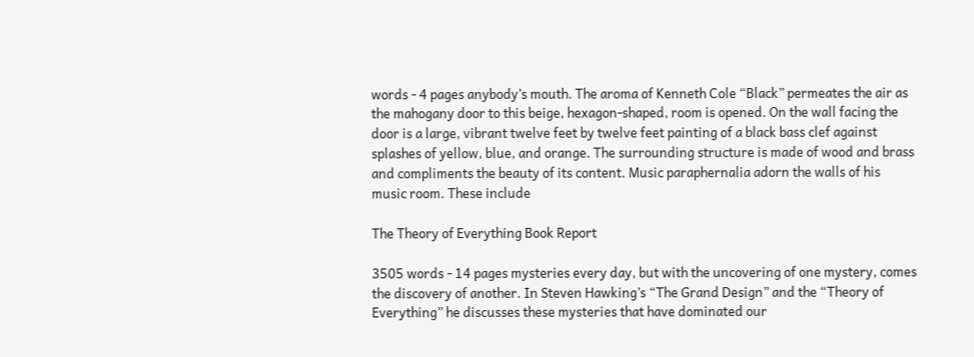words - 4 pages anybody’s mouth. The aroma of Kenneth Cole “Black” permeates the air as the mahogany door to this beige, hexagon-shaped, room is opened. On the wall facing the door is a large, vibrant twelve feet by twelve feet painting of a black bass clef against splashes of yellow, blue, and orange. The surrounding structure is made of wood and brass and compliments the beauty of its content. Music paraphernalia adorn the walls of his music room. These include

The Theory of Everything Book Report

3505 words - 14 pages mysteries every day, but with the uncovering of one mystery, comes the discovery of another. In Steven Hawking’s “The Grand Design” and the “Theory of Everything” he discusses these mysteries that have dominated our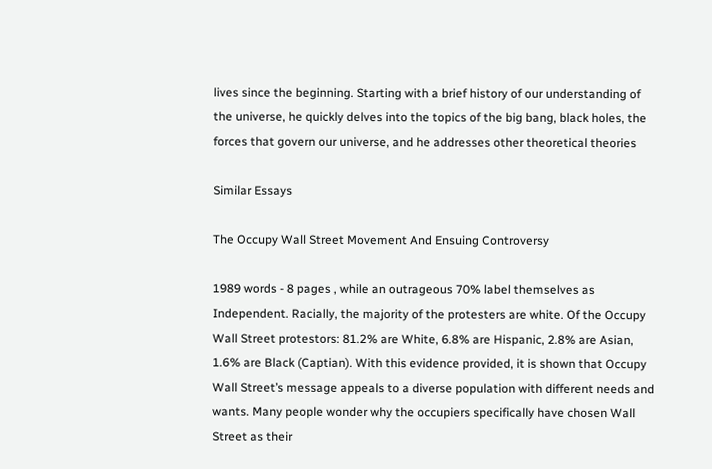lives since the beginning. Starting with a brief history of our understanding of the universe, he quickly delves into the topics of the big bang, black holes, the forces that govern our universe, and he addresses other theoretical theories

Similar Essays

The Occupy Wall Street Movement And Ensuing Controversy

1989 words - 8 pages , while an outrageous 70% label themselves as Independent. Racially, the majority of the protesters are white. Of the Occupy Wall Street protestors: 81.2% are White, 6.8% are Hispanic, 2.8% are Asian, 1.6% are Black (Captian). With this evidence provided, it is shown that Occupy Wall Street’s message appeals to a diverse population with different needs and wants. Many people wonder why the occupiers specifically have chosen Wall Street as their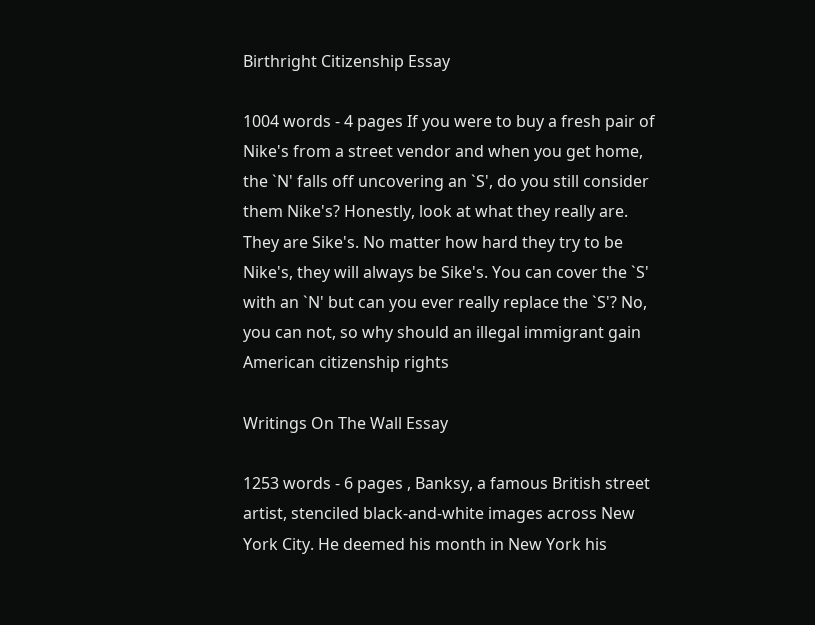Birthright Citizenship Essay

1004 words - 4 pages If you were to buy a fresh pair of Nike's from a street vendor and when you get home, the `N' falls off uncovering an `S', do you still consider them Nike's? Honestly, look at what they really are. They are Sike's. No matter how hard they try to be Nike's, they will always be Sike's. You can cover the `S' with an `N' but can you ever really replace the `S'? No, you can not, so why should an illegal immigrant gain American citizenship rights

Writings On The Wall Essay

1253 words - 6 pages , Banksy, a famous British street artist, stenciled black-and-white images across New York City. He deemed his month in New York his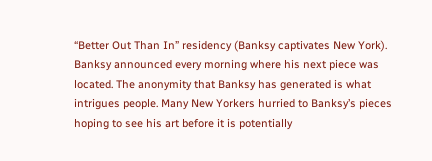“Better Out Than In” residency (Banksy captivates New York). Banksy announced every morning where his next piece was located. The anonymity that Banksy has generated is what intrigues people. Many New Yorkers hurried to Banksy’s pieces hoping to see his art before it is potentially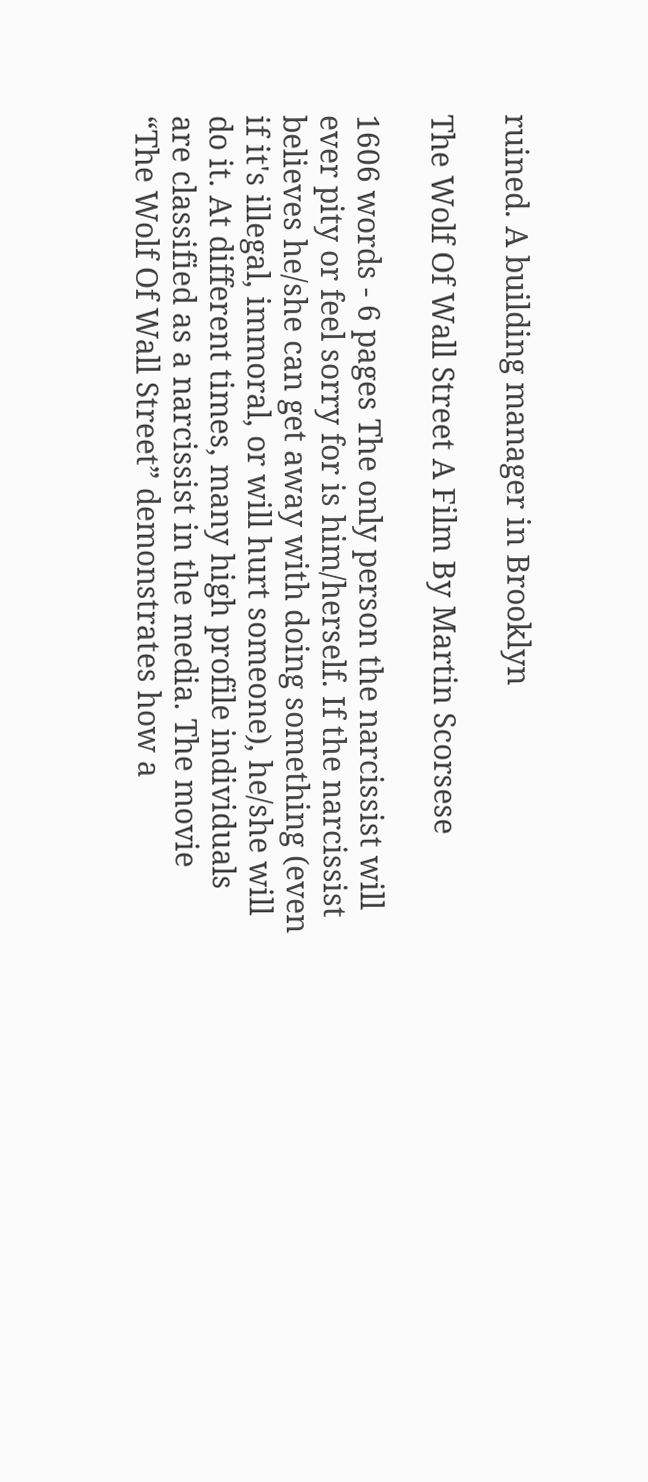ruined. A building manager in Brooklyn

The Wolf Of Wall Street A Film By Martin Scorsese

1606 words - 6 pages The only person the narcissist will ever pity or feel sorry for is him/herself. If the narcissist believes he/she can get away with doing something (even if it's illegal, immoral, or will hurt someone), he/she will do it. At different times, many high profile individuals are classified as a narcissist in the media. The movie “The Wolf Of Wall Street” demonstrates how a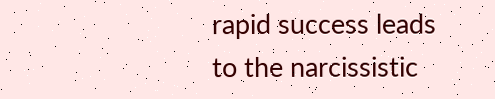rapid success leads to the narcissistic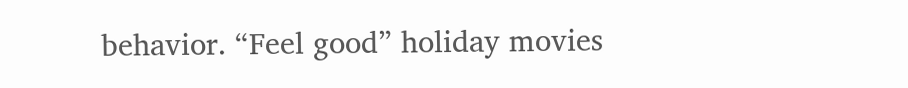behavior. “Feel good” holiday movies